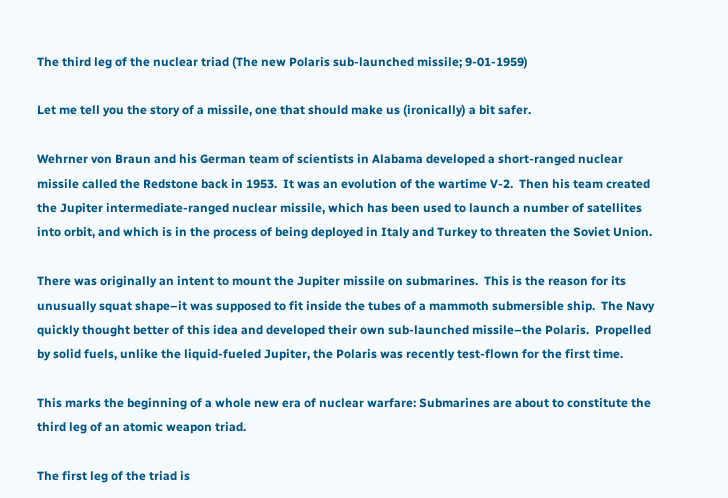The third leg of the nuclear triad (The new Polaris sub-launched missile; 9-01-1959)

Let me tell you the story of a missile, one that should make us (ironically) a bit safer.

Wehrner von Braun and his German team of scientists in Alabama developed a short-ranged nuclear missile called the Redstone back in 1953.  It was an evolution of the wartime V-2.  Then his team created the Jupiter intermediate-ranged nuclear missile, which has been used to launch a number of satellites into orbit, and which is in the process of being deployed in Italy and Turkey to threaten the Soviet Union.

There was originally an intent to mount the Jupiter missile on submarines.  This is the reason for its unusually squat shape–it was supposed to fit inside the tubes of a mammoth submersible ship.  The Navy quickly thought better of this idea and developed their own sub-launched missile–the Polaris.  Propelled by solid fuels, unlike the liquid-fueled Jupiter, the Polaris was recently test-flown for the first time.

This marks the beginning of a whole new era of nuclear warfare: Submarines are about to constitute the third leg of an atomic weapon triad.

The first leg of the triad is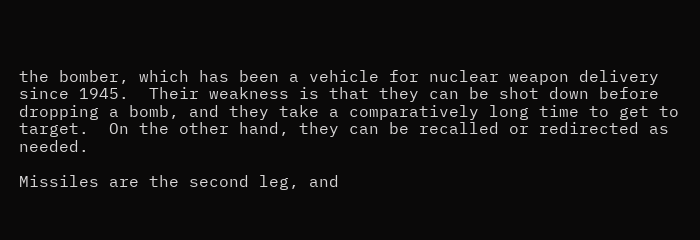the bomber, which has been a vehicle for nuclear weapon delivery since 1945.  Their weakness is that they can be shot down before dropping a bomb, and they take a comparatively long time to get to target.  On the other hand, they can be recalled or redirected as needed.

Missiles are the second leg, and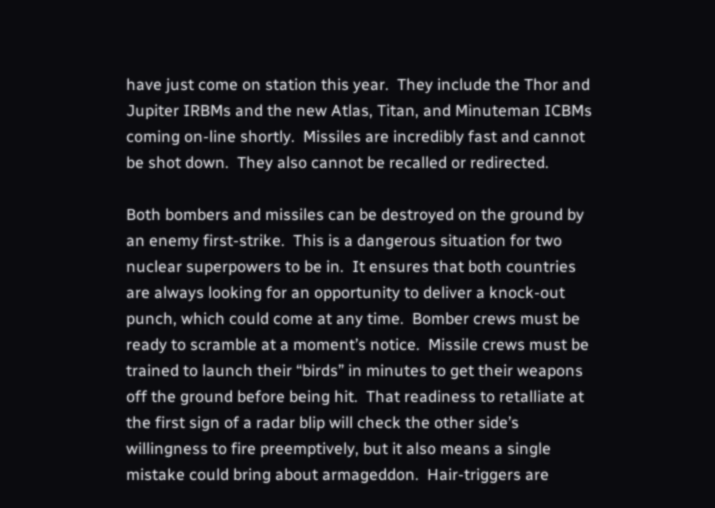have just come on station this year.  They include the Thor and Jupiter IRBMs and the new Atlas, Titan, and Minuteman ICBMs coming on-line shortly.  Missiles are incredibly fast and cannot be shot down.  They also cannot be recalled or redirected.

Both bombers and missiles can be destroyed on the ground by an enemy first-strike.  This is a dangerous situation for two nuclear superpowers to be in.  It ensures that both countries are always looking for an opportunity to deliver a knock-out punch, which could come at any time.  Bomber crews must be ready to scramble at a moment’s notice.  Missile crews must be trained to launch their “birds” in minutes to get their weapons off the ground before being hit.  That readiness to retalliate at the first sign of a radar blip will check the other side’s willingness to fire preemptively, but it also means a single mistake could bring about armageddon.  Hair-triggers are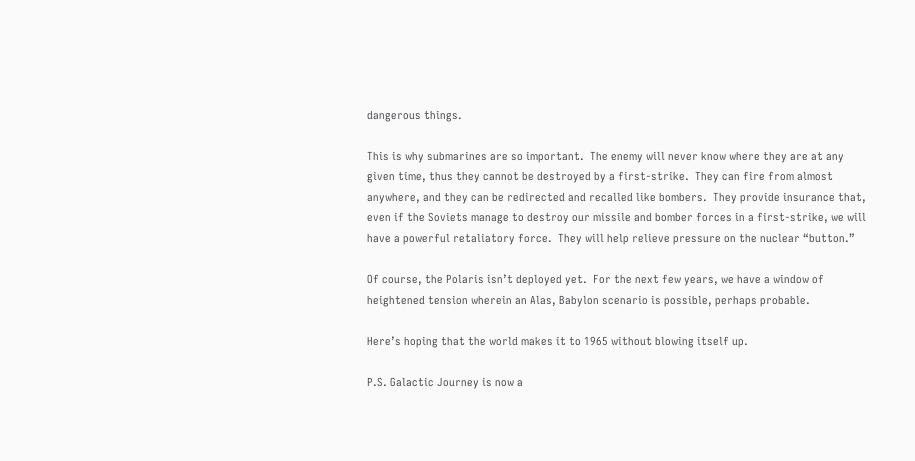dangerous things.

This is why submarines are so important.  The enemy will never know where they are at any given time, thus they cannot be destroyed by a first-strike.  They can fire from almost anywhere, and they can be redirected and recalled like bombers.  They provide insurance that, even if the Soviets manage to destroy our missile and bomber forces in a first-strike, we will have a powerful retaliatory force.  They will help relieve pressure on the nuclear “button.”

Of course, the Polaris isn’t deployed yet.  For the next few years, we have a window of heightened tension wherein an Alas, Babylon scenario is possible, perhaps probable.

Here’s hoping that the world makes it to 1965 without blowing itself up.

P.S. Galactic Journey is now a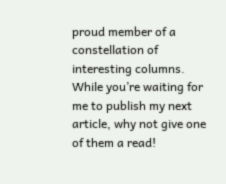proud member of a constellation of interesting columns.  While you’re waiting for me to publish my next article, why not give one of them a read!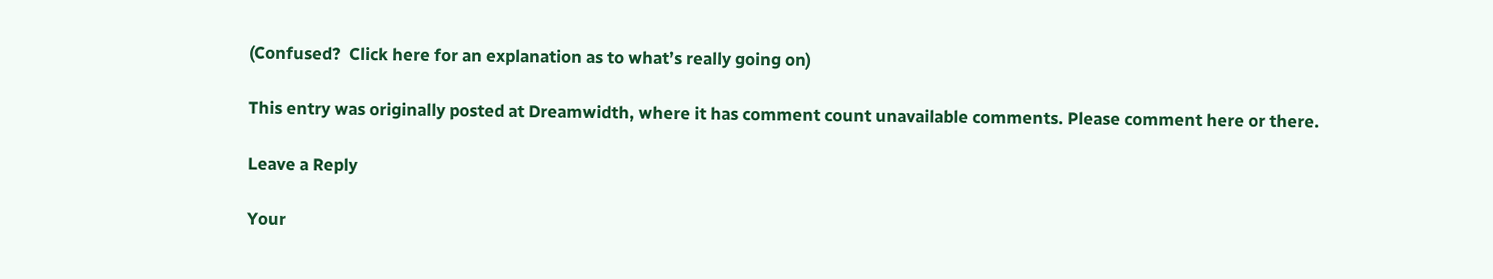(Confused?  Click here for an explanation as to what’s really going on)

This entry was originally posted at Dreamwidth, where it has comment count unavailable comments. Please comment here or there.

Leave a Reply

Your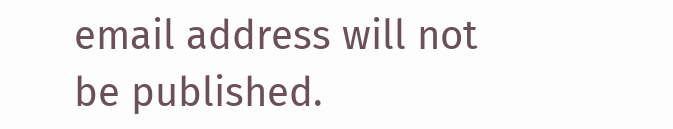email address will not be published.